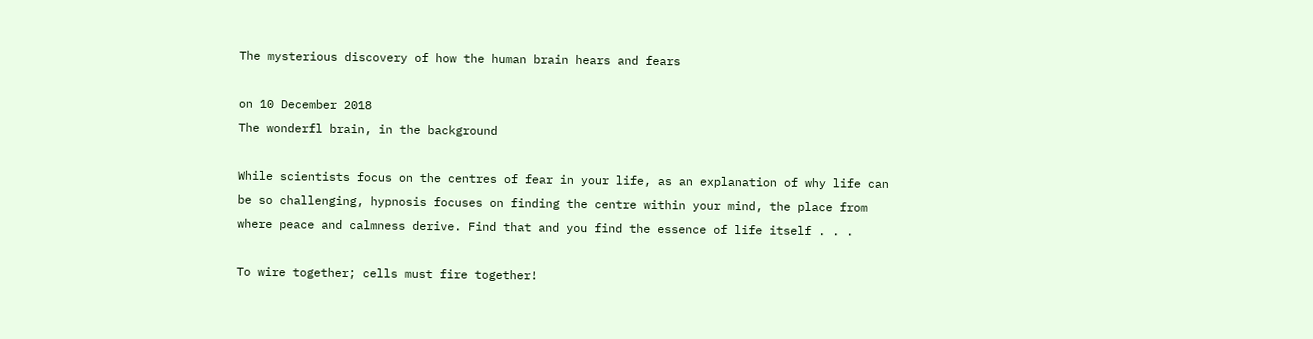The mysterious discovery of how the human brain hears and fears

on 10 December 2018
The wonderfl brain, in the background

While scientists focus on the centres of fear in your life, as an explanation of why life can be so challenging, hypnosis focuses on finding the centre within your mind, the place from where peace and calmness derive. Find that and you find the essence of life itself . . .

To wire together; cells must fire together!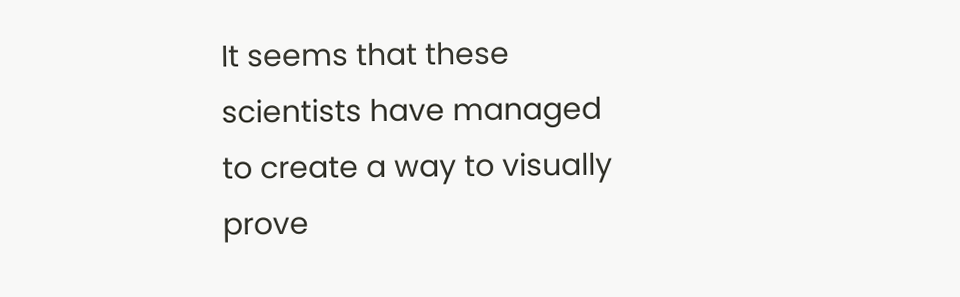It seems that these scientists have managed to create a way to visually prove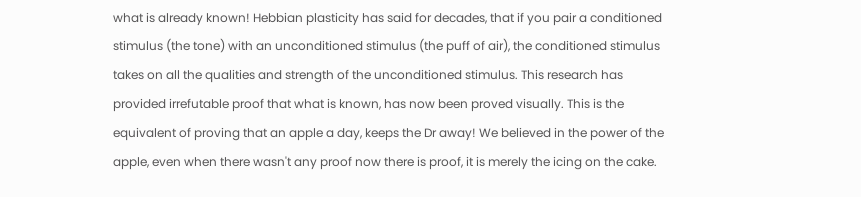what is already known! Hebbian plasticity has said for decades, that if you pair a conditioned stimulus (the tone) with an unconditioned stimulus (the puff of air), the conditioned stimulus takes on all the qualities and strength of the unconditioned stimulus. This research has provided irrefutable proof that what is known, has now been proved visually. This is the equivalent of proving that an apple a day, keeps the Dr away! We believed in the power of the apple, even when there wasn't any proof now there is proof, it is merely the icing on the cake.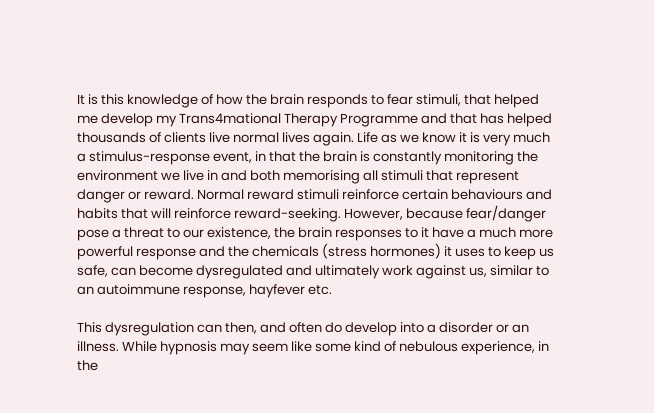It is this knowledge of how the brain responds to fear stimuli, that helped me develop my Trans4mational Therapy Programme and that has helped thousands of clients live normal lives again. Life as we know it is very much a stimulus-response event, in that the brain is constantly monitoring the environment we live in and both memorising all stimuli that represent danger or reward. Normal reward stimuli reinforce certain behaviours and habits that will reinforce reward-seeking. However, because fear/danger pose a threat to our existence, the brain responses to it have a much more powerful response and the chemicals (stress hormones) it uses to keep us safe, can become dysregulated and ultimately work against us, similar to an autoimmune response, hayfever etc.

This dysregulation can then, and often do develop into a disorder or an illness. While hypnosis may seem like some kind of nebulous experience, in the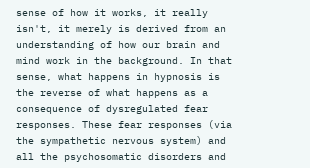sense of how it works, it really isn't, it merely is derived from an understanding of how our brain and mind work in the background. In that sense, what happens in hypnosis is the reverse of what happens as a consequence of dysregulated fear responses. These fear responses (via the sympathetic nervous system) and all the psychosomatic disorders and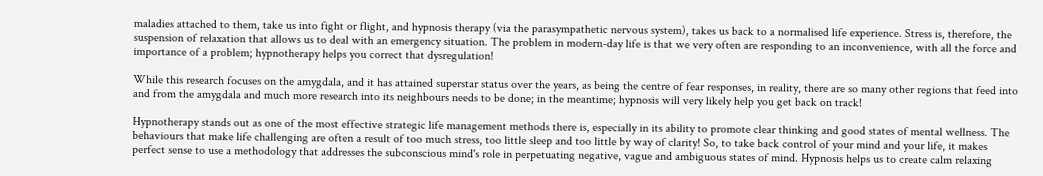maladies attached to them, take us into fight or flight, and hypnosis therapy (via the parasympathetic nervous system), takes us back to a normalised life experience. Stress is, therefore, the suspension of relaxation that allows us to deal with an emergency situation. The problem in modern-day life is that we very often are responding to an inconvenience, with all the force and importance of a problem; hypnotherapy helps you correct that dysregulation!

While this research focuses on the amygdala, and it has attained superstar status over the years, as being the centre of fear responses, in reality, there are so many other regions that feed into and from the amygdala and much more research into its neighbours needs to be done; in the meantime; hypnosis will very likely help you get back on track!

Hypnotherapy stands out as one of the most effective strategic life management methods there is, especially in its ability to promote clear thinking and good states of mental wellness. The behaviours that make life challenging are often a result of too much stress, too little sleep and too little by way of clarity! So, to take back control of your mind and your life, it makes perfect sense to use a methodology that addresses the subconscious mind's role in perpetuating negative, vague and ambiguous states of mind. Hypnosis helps us to create calm relaxing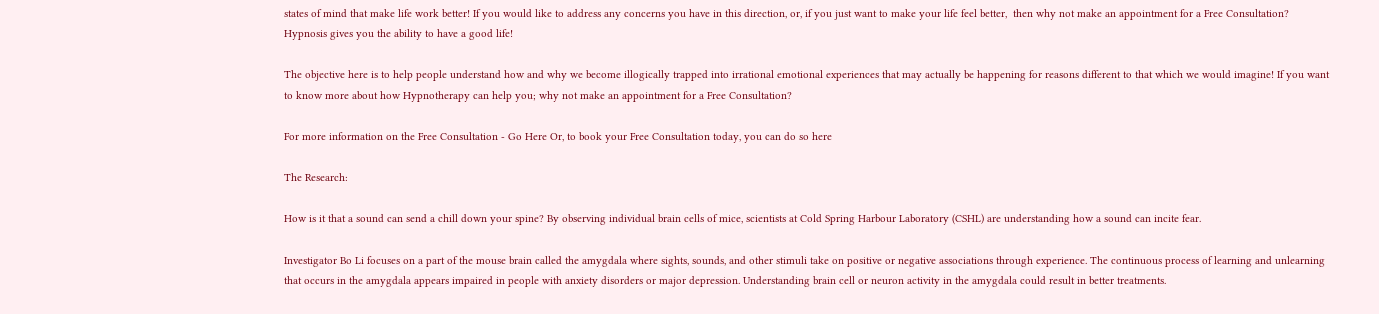states of mind that make life work better! If you would like to address any concerns you have in this direction, or, if you just want to make your life feel better,  then why not make an appointment for a Free Consultation? Hypnosis gives you the ability to have a good life!

The objective here is to help people understand how and why we become illogically trapped into irrational emotional experiences that may actually be happening for reasons different to that which we would imagine! If you want to know more about how Hypnotherapy can help you; why not make an appointment for a Free Consultation?

For more information on the Free Consultation - Go Here Or, to book your Free Consultation today, you can do so here

The Research:

How is it that a sound can send a chill down your spine? By observing individual brain cells of mice, scientists at Cold Spring Harbour Laboratory (CSHL) are understanding how a sound can incite fear.

Investigator Bo Li focuses on a part of the mouse brain called the amygdala where sights, sounds, and other stimuli take on positive or negative associations through experience. The continuous process of learning and unlearning that occurs in the amygdala appears impaired in people with anxiety disorders or major depression. Understanding brain cell or neuron activity in the amygdala could result in better treatments.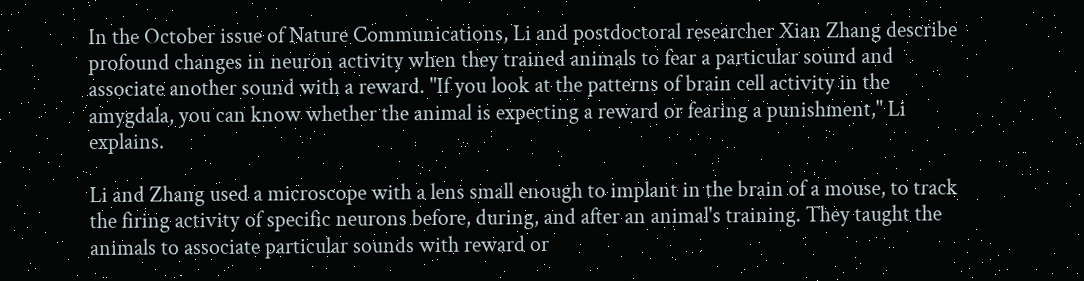In the October issue of Nature Communications, Li and postdoctoral researcher Xian Zhang describe profound changes in neuron activity when they trained animals to fear a particular sound and associate another sound with a reward. "If you look at the patterns of brain cell activity in the amygdala, you can know whether the animal is expecting a reward or fearing a punishment," Li explains.

Li and Zhang used a microscope with a lens small enough to implant in the brain of a mouse, to track the firing activity of specific neurons before, during, and after an animal's training. They taught the animals to associate particular sounds with reward or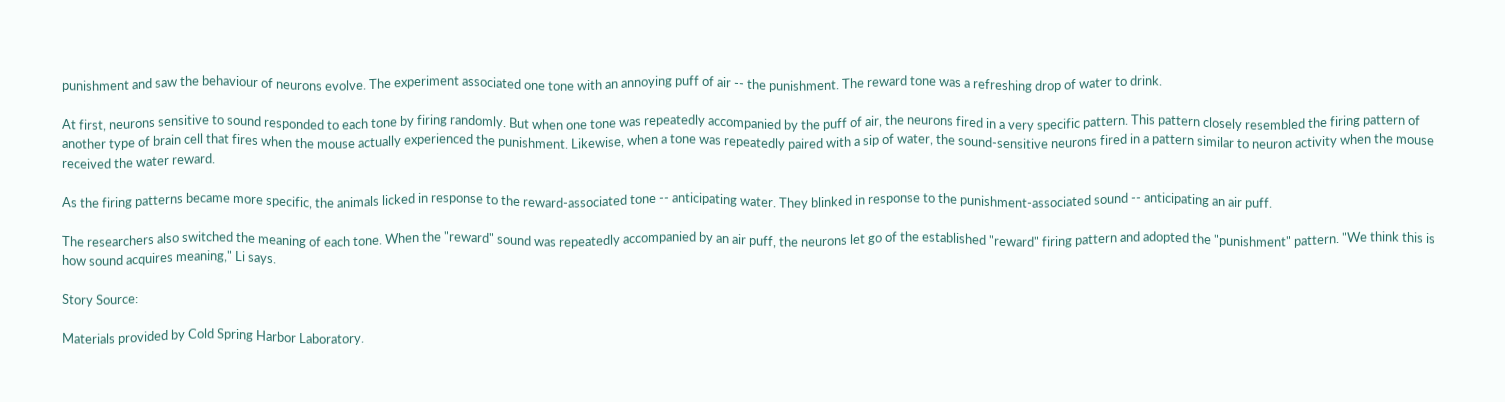punishment and saw the behaviour of neurons evolve. The experiment associated one tone with an annoying puff of air -- the punishment. The reward tone was a refreshing drop of water to drink.

At first, neurons sensitive to sound responded to each tone by firing randomly. But when one tone was repeatedly accompanied by the puff of air, the neurons fired in a very specific pattern. This pattern closely resembled the firing pattern of another type of brain cell that fires when the mouse actually experienced the punishment. Likewise, when a tone was repeatedly paired with a sip of water, the sound-sensitive neurons fired in a pattern similar to neuron activity when the mouse received the water reward.

As the firing patterns became more specific, the animals licked in response to the reward-associated tone -- anticipating water. They blinked in response to the punishment-associated sound -- anticipating an air puff.

The researchers also switched the meaning of each tone. When the "reward" sound was repeatedly accompanied by an air puff, the neurons let go of the established "reward" firing pattern and adopted the "punishment" pattern. "We think this is how sound acquires meaning," Li says.

Story Source:

Materials provided by Cold Spring Harbor Laboratory.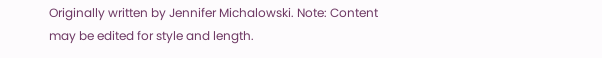Originally written by Jennifer Michalowski. Note: Content may be edited for style and length.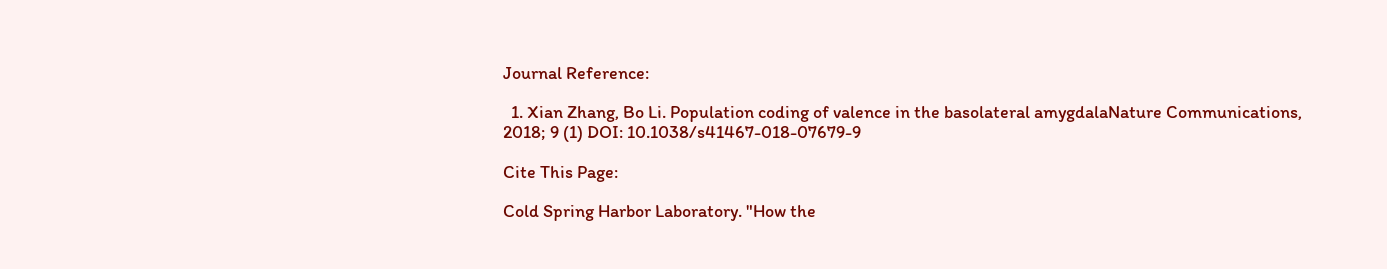Journal Reference:

  1. Xian Zhang, Bo Li. Population coding of valence in the basolateral amygdalaNature Communications, 2018; 9 (1) DOI: 10.1038/s41467-018-07679-9

Cite This Page:

Cold Spring Harbor Laboratory. "How the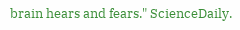brain hears and fears." ScienceDaily.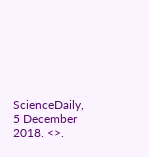ScienceDaily, 5 December 2018. <>.